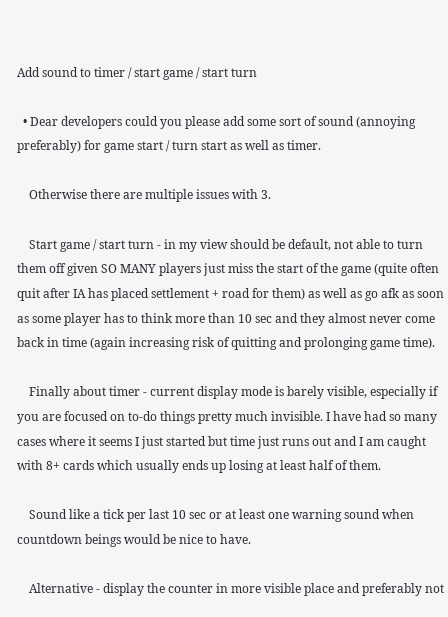Add sound to timer / start game / start turn

  • Dear developers could you please add some sort of sound (annoying preferably) for game start / turn start as well as timer.

    Otherwise there are multiple issues with 3.

    Start game / start turn - in my view should be default, not able to turn them off given SO MANY players just miss the start of the game (quite often quit after IA has placed settlement + road for them) as well as go afk as soon as some player has to think more than 10 sec and they almost never come back in time (again increasing risk of quitting and prolonging game time).

    Finally about timer - current display mode is barely visible, especially if you are focused on to-do things pretty much invisible. I have had so many cases where it seems I just started but time just runs out and I am caught with 8+ cards which usually ends up losing at least half of them.

    Sound like a tick per last 10 sec or at least one warning sound when countdown beings would be nice to have.

    Alternative - display the counter in more visible place and preferably not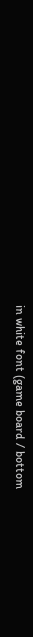in white font (game board / bottom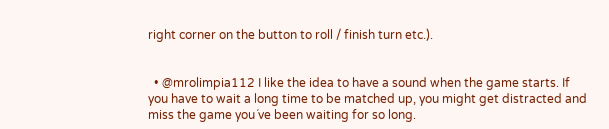right corner on the button to roll / finish turn etc.).


  • @mrolimpia112 I like the idea to have a sound when the game starts. If you have to wait a long time to be matched up, you might get distracted and miss the game you´ve been waiting for so long.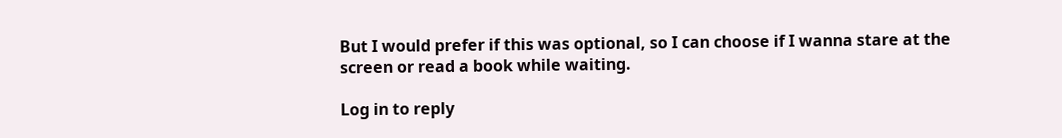But I would prefer if this was optional, so I can choose if I wanna stare at the screen or read a book while waiting.

Log in to reply